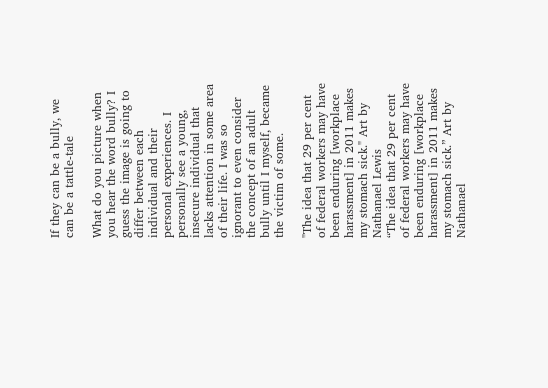If they can be a bully, we can be a tattle-tale

What do you picture when you hear the word bully? I guess the image is going to differ between each individual and their personal experiences. I personally see a young, insecure individual that lacks attention in some area of their life. I was so ignorant to even consider the concept of an adult bully until I myself, became the victim of some.

"The idea that 29 per cent of federal workers may have been enduring [workplace harassment] in 2011 makes my stomach sick." Art by Nathanael Lewis
“The idea that 29 per cent of federal workers may have been enduring [workplace harassment] in 2011 makes my stomach sick.” Art by Nathanael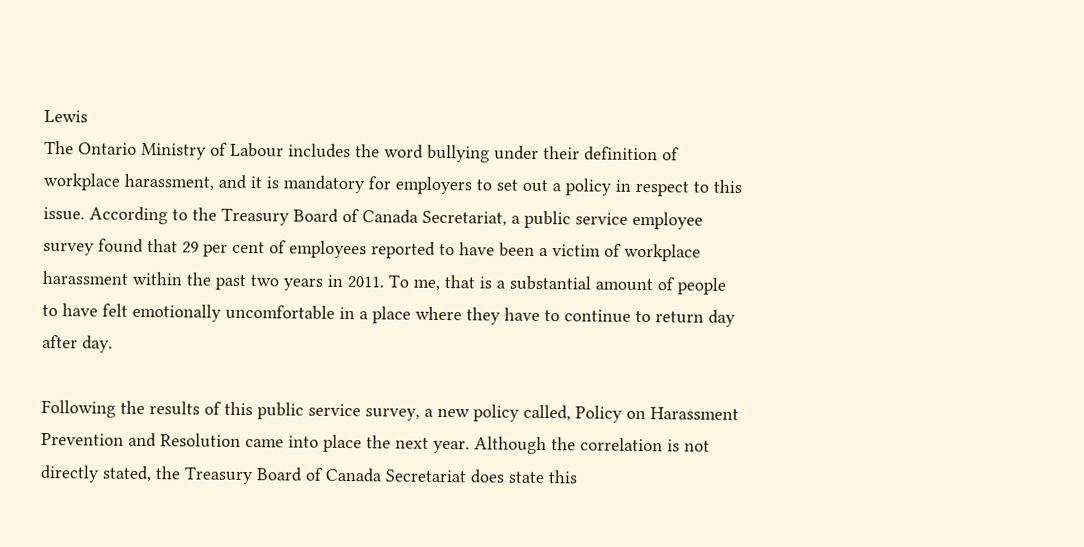Lewis
The Ontario Ministry of Labour includes the word bullying under their definition of workplace harassment, and it is mandatory for employers to set out a policy in respect to this issue. According to the Treasury Board of Canada Secretariat, a public service employee survey found that 29 per cent of employees reported to have been a victim of workplace harassment within the past two years in 2011. To me, that is a substantial amount of people to have felt emotionally uncomfortable in a place where they have to continue to return day after day.

Following the results of this public service survey, a new policy called, Policy on Harassment Prevention and Resolution came into place the next year. Although the correlation is not directly stated, the Treasury Board of Canada Secretariat does state this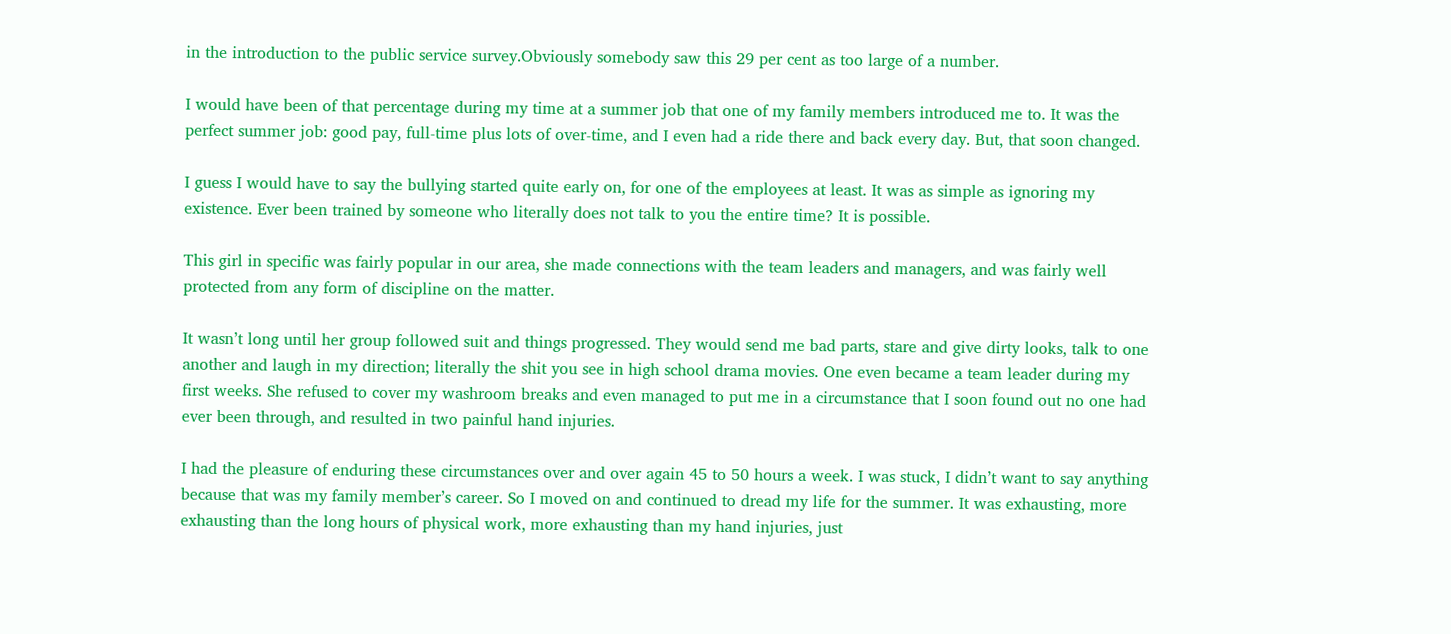in the introduction to the public service survey.Obviously somebody saw this 29 per cent as too large of a number.

I would have been of that percentage during my time at a summer job that one of my family members introduced me to. It was the perfect summer job: good pay, full-time plus lots of over-time, and I even had a ride there and back every day. But, that soon changed.

I guess I would have to say the bullying started quite early on, for one of the employees at least. It was as simple as ignoring my existence. Ever been trained by someone who literally does not talk to you the entire time? It is possible.

This girl in specific was fairly popular in our area, she made connections with the team leaders and managers, and was fairly well protected from any form of discipline on the matter.

It wasn’t long until her group followed suit and things progressed. They would send me bad parts, stare and give dirty looks, talk to one another and laugh in my direction; literally the shit you see in high school drama movies. One even became a team leader during my first weeks. She refused to cover my washroom breaks and even managed to put me in a circumstance that I soon found out no one had ever been through, and resulted in two painful hand injuries.

I had the pleasure of enduring these circumstances over and over again 45 to 50 hours a week. I was stuck, I didn’t want to say anything because that was my family member’s career. So I moved on and continued to dread my life for the summer. It was exhausting, more exhausting than the long hours of physical work, more exhausting than my hand injuries, just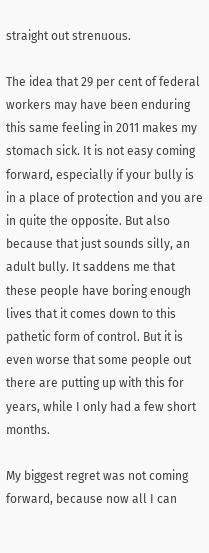straight out strenuous.

The idea that 29 per cent of federal workers may have been enduring this same feeling in 2011 makes my stomach sick. It is not easy coming forward, especially if your bully is in a place of protection and you are in quite the opposite. But also because that just sounds silly, an adult bully. It saddens me that these people have boring enough lives that it comes down to this pathetic form of control. But it is even worse that some people out there are putting up with this for years, while I only had a few short months.

My biggest regret was not coming forward, because now all I can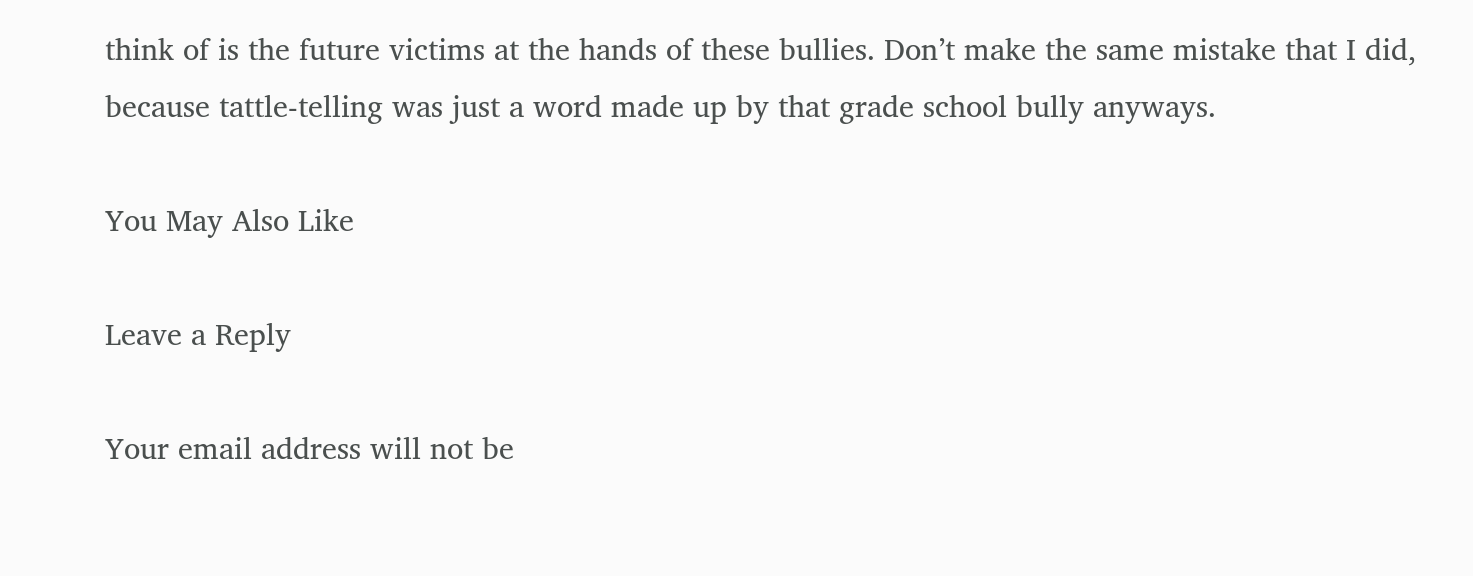think of is the future victims at the hands of these bullies. Don’t make the same mistake that I did, because tattle-telling was just a word made up by that grade school bully anyways.

You May Also Like

Leave a Reply

Your email address will not be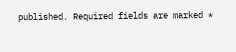published. Required fields are marked *